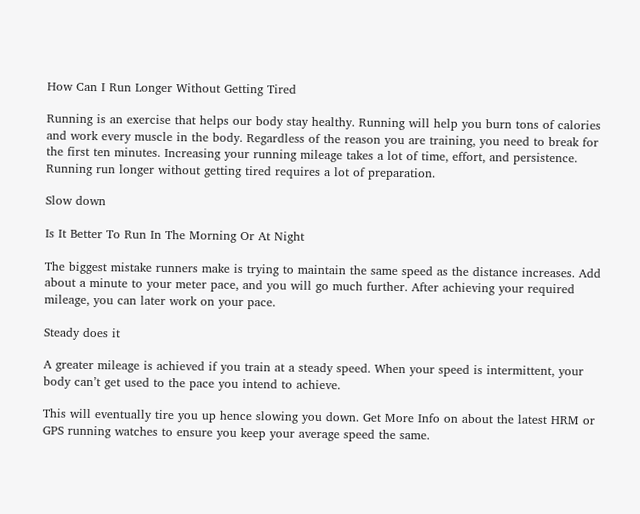How Can I Run Longer Without Getting Tired

Running is an exercise that helps our body stay healthy. Running will help you burn tons of calories and work every muscle in the body. Regardless of the reason you are training, you need to break for the first ten minutes. Increasing your running mileage takes a lot of time, effort, and persistence. Running run longer without getting tired requires a lot of preparation.

Slow down

Is It Better To Run In The Morning Or At Night

The biggest mistake runners make is trying to maintain the same speed as the distance increases. Add about a minute to your meter pace, and you will go much further. After achieving your required mileage, you can later work on your pace.

Steady does it

A greater mileage is achieved if you train at a steady speed. When your speed is intermittent, your body can’t get used to the pace you intend to achieve.

This will eventually tire you up hence slowing you down. Get More Info on about the latest HRM or GPS running watches to ensure you keep your average speed the same.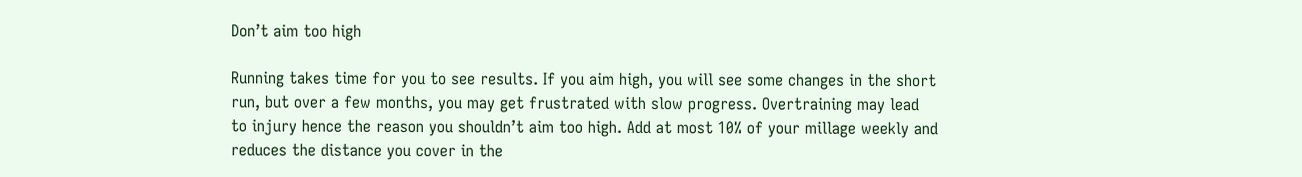Don’t aim too high

Running takes time for you to see results. If you aim high, you will see some changes in the short run, but over a few months, you may get frustrated with slow progress. Overtraining may lead to injury hence the reason you shouldn’t aim too high. Add at most 10% of your millage weekly and reduces the distance you cover in the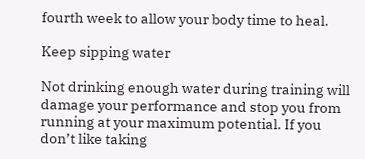fourth week to allow your body time to heal.

Keep sipping water

Not drinking enough water during training will damage your performance and stop you from running at your maximum potential. If you don’t like taking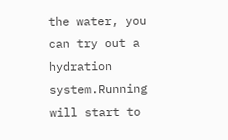the water, you can try out a hydration system.Running will start to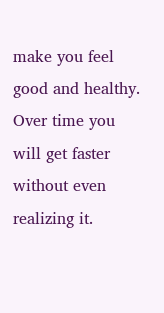make you feel good and healthy. Over time you will get faster without even realizing it.